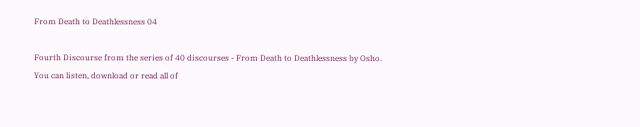From Death to Deathlessness 04

Fourth Discourse from the series of 40 discourses - From Death to Deathlessness by Osho.
You can listen, download or read all of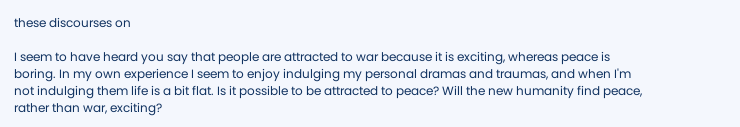these discourses on

I seem to have heard you say that people are attracted to war because it is exciting, whereas peace is boring. In my own experience I seem to enjoy indulging my personal dramas and traumas, and when I'm not indulging them life is a bit flat. Is it possible to be attracted to peace? Will the new humanity find peace, rather than war, exciting?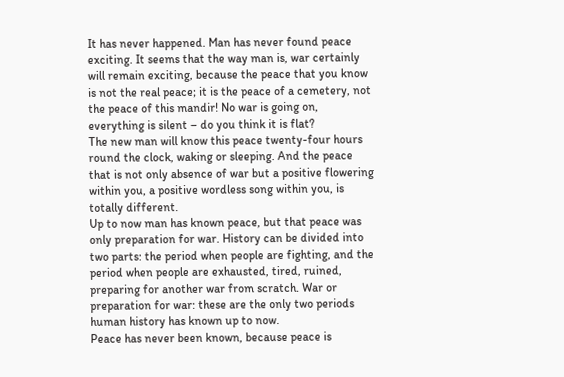It has never happened. Man has never found peace exciting. It seems that the way man is, war certainly will remain exciting, because the peace that you know is not the real peace; it is the peace of a cemetery, not the peace of this mandir! No war is going on, everything is silent – do you think it is flat?
The new man will know this peace twenty-four hours round the clock, waking or sleeping. And the peace that is not only absence of war but a positive flowering within you, a positive wordless song within you, is totally different.
Up to now man has known peace, but that peace was only preparation for war. History can be divided into two parts: the period when people are fighting, and the period when people are exhausted, tired, ruined, preparing for another war from scratch. War or preparation for war: these are the only two periods human history has known up to now.
Peace has never been known, because peace is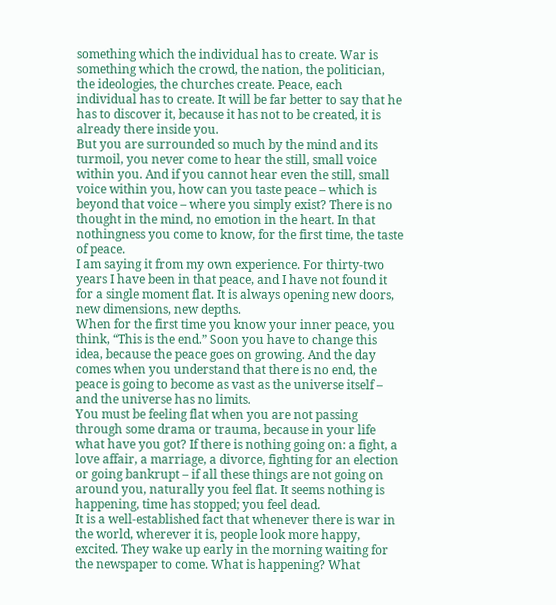something which the individual has to create. War is something which the crowd, the nation, the politician, the ideologies, the churches create. Peace, each individual has to create. It will be far better to say that he has to discover it, because it has not to be created, it is already there inside you.
But you are surrounded so much by the mind and its turmoil, you never come to hear the still, small voice within you. And if you cannot hear even the still, small voice within you, how can you taste peace – which is beyond that voice – where you simply exist? There is no thought in the mind, no emotion in the heart. In that nothingness you come to know, for the first time, the taste of peace.
I am saying it from my own experience. For thirty-two years I have been in that peace, and I have not found it for a single moment flat. It is always opening new doors, new dimensions, new depths.
When for the first time you know your inner peace, you think, “This is the end.” Soon you have to change this idea, because the peace goes on growing. And the day comes when you understand that there is no end, the peace is going to become as vast as the universe itself – and the universe has no limits.
You must be feeling flat when you are not passing through some drama or trauma, because in your life what have you got? If there is nothing going on: a fight, a love affair, a marriage, a divorce, fighting for an election or going bankrupt – if all these things are not going on around you, naturally you feel flat. It seems nothing is happening, time has stopped; you feel dead.
It is a well-established fact that whenever there is war in the world, wherever it is, people look more happy, excited. They wake up early in the morning waiting for the newspaper to come. What is happening? What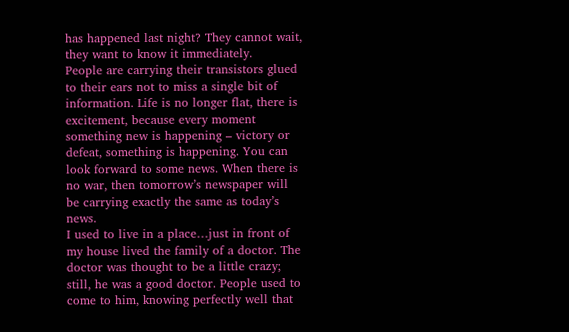has happened last night? They cannot wait, they want to know it immediately.
People are carrying their transistors glued to their ears not to miss a single bit of information. Life is no longer flat, there is excitement, because every moment something new is happening – victory or defeat, something is happening. You can look forward to some news. When there is no war, then tomorrow’s newspaper will be carrying exactly the same as today’s news.
I used to live in a place…just in front of my house lived the family of a doctor. The doctor was thought to be a little crazy; still, he was a good doctor. People used to come to him, knowing perfectly well that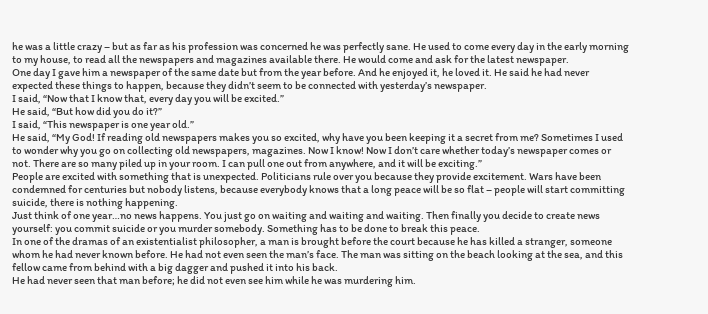he was a little crazy – but as far as his profession was concerned he was perfectly sane. He used to come every day in the early morning to my house, to read all the newspapers and magazines available there. He would come and ask for the latest newspaper.
One day I gave him a newspaper of the same date but from the year before. And he enjoyed it, he loved it. He said he had never expected these things to happen, because they didn’t seem to be connected with yesterday’s newspaper.
I said, “Now that I know that, every day you will be excited.”
He said, “But how did you do it?”
I said, “This newspaper is one year old.”
He said, “My God! If reading old newspapers makes you so excited, why have you been keeping it a secret from me? Sometimes I used to wonder why you go on collecting old newspapers, magazines. Now I know! Now I don’t care whether today’s newspaper comes or not. There are so many piled up in your room. I can pull one out from anywhere, and it will be exciting.”
People are excited with something that is unexpected. Politicians rule over you because they provide excitement. Wars have been condemned for centuries but nobody listens, because everybody knows that a long peace will be so flat – people will start committing suicide, there is nothing happening.
Just think of one year…no news happens. You just go on waiting and waiting and waiting. Then finally you decide to create news yourself: you commit suicide or you murder somebody. Something has to be done to break this peace.
In one of the dramas of an existentialist philosopher, a man is brought before the court because he has killed a stranger, someone whom he had never known before. He had not even seen the man’s face. The man was sitting on the beach looking at the sea, and this fellow came from behind with a big dagger and pushed it into his back.
He had never seen that man before; he did not even see him while he was murdering him.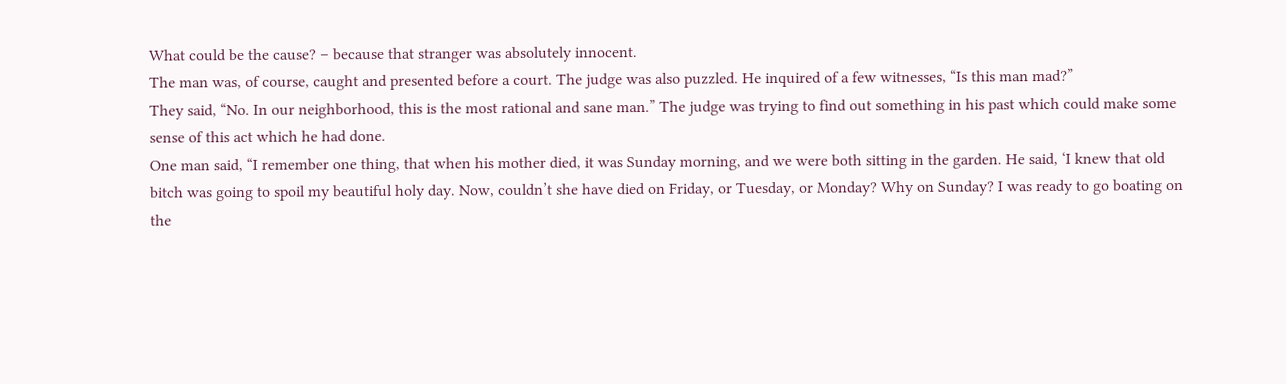What could be the cause? – because that stranger was absolutely innocent.
The man was, of course, caught and presented before a court. The judge was also puzzled. He inquired of a few witnesses, “Is this man mad?”
They said, “No. In our neighborhood, this is the most rational and sane man.” The judge was trying to find out something in his past which could make some sense of this act which he had done.
One man said, “I remember one thing, that when his mother died, it was Sunday morning, and we were both sitting in the garden. He said, ‘I knew that old bitch was going to spoil my beautiful holy day. Now, couldn’t she have died on Friday, or Tuesday, or Monday? Why on Sunday? I was ready to go boating on the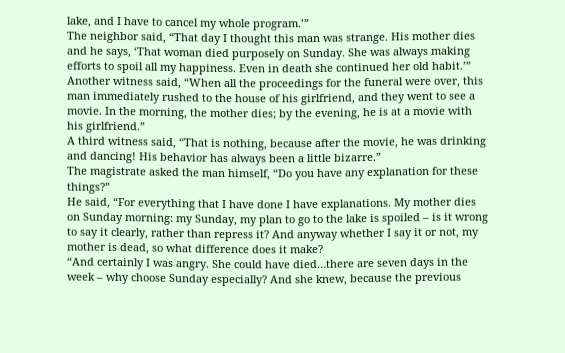lake, and I have to cancel my whole program.’”
The neighbor said, “That day I thought this man was strange. His mother dies and he says, ‘That woman died purposely on Sunday. She was always making efforts to spoil all my happiness. Even in death she continued her old habit.’”
Another witness said, “When all the proceedings for the funeral were over, this man immediately rushed to the house of his girlfriend, and they went to see a movie. In the morning, the mother dies; by the evening, he is at a movie with his girlfriend.”
A third witness said, “That is nothing, because after the movie, he was drinking and dancing! His behavior has always been a little bizarre.”
The magistrate asked the man himself, “Do you have any explanation for these things?”
He said, “For everything that I have done I have explanations. My mother dies on Sunday morning: my Sunday, my plan to go to the lake is spoiled – is it wrong to say it clearly, rather than repress it? And anyway whether I say it or not, my mother is dead, so what difference does it make?
“And certainly I was angry. She could have died…there are seven days in the week – why choose Sunday especially? And she knew, because the previous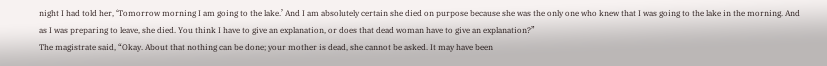night I had told her, ‘Tomorrow morning I am going to the lake.’ And I am absolutely certain she died on purpose because she was the only one who knew that I was going to the lake in the morning. And as I was preparing to leave, she died. You think I have to give an explanation, or does that dead woman have to give an explanation?”
The magistrate said, “Okay. About that nothing can be done; your mother is dead, she cannot be asked. It may have been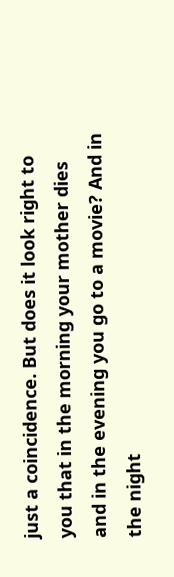just a coincidence. But does it look right to you that in the morning your mother dies and in the evening you go to a movie? And in the night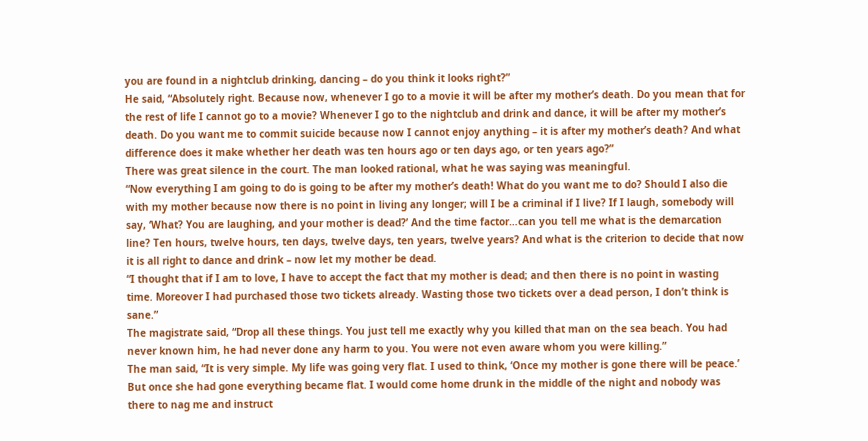you are found in a nightclub drinking, dancing – do you think it looks right?”
He said, “Absolutely right. Because now, whenever I go to a movie it will be after my mother’s death. Do you mean that for the rest of life I cannot go to a movie? Whenever I go to the nightclub and drink and dance, it will be after my mother’s death. Do you want me to commit suicide because now I cannot enjoy anything – it is after my mother’s death? And what difference does it make whether her death was ten hours ago or ten days ago, or ten years ago?”
There was great silence in the court. The man looked rational, what he was saying was meaningful.
“Now everything I am going to do is going to be after my mother’s death! What do you want me to do? Should I also die with my mother because now there is no point in living any longer; will I be a criminal if I live? If I laugh, somebody will say, ‘What? You are laughing, and your mother is dead?’ And the time factor…can you tell me what is the demarcation line? Ten hours, twelve hours, ten days, twelve days, ten years, twelve years? And what is the criterion to decide that now it is all right to dance and drink – now let my mother be dead.
“I thought that if I am to love, I have to accept the fact that my mother is dead; and then there is no point in wasting time. Moreover I had purchased those two tickets already. Wasting those two tickets over a dead person, I don’t think is sane.”
The magistrate said, “Drop all these things. You just tell me exactly why you killed that man on the sea beach. You had never known him, he had never done any harm to you. You were not even aware whom you were killing.”
The man said, “It is very simple. My life was going very flat. I used to think, ‘Once my mother is gone there will be peace.’ But once she had gone everything became flat. I would come home drunk in the middle of the night and nobody was there to nag me and instruct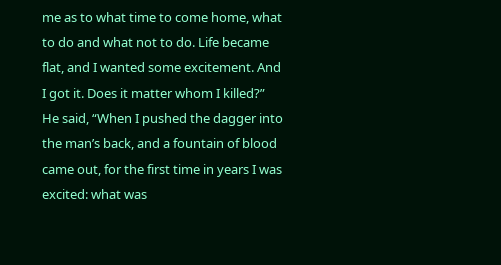me as to what time to come home, what to do and what not to do. Life became flat, and I wanted some excitement. And I got it. Does it matter whom I killed?”
He said, “When I pushed the dagger into the man’s back, and a fountain of blood came out, for the first time in years I was excited: what was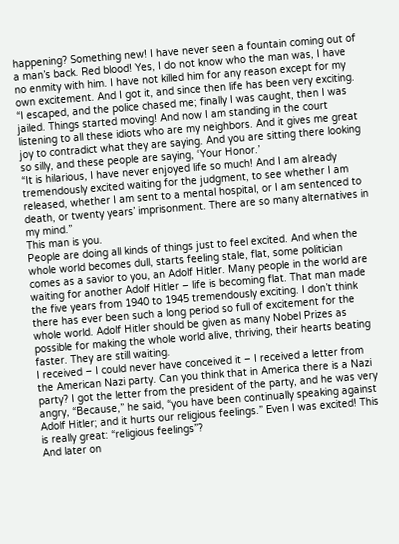happening? Something new! I have never seen a fountain coming out of a man’s back. Red blood! Yes, I do not know who the man was, I have no enmity with him. I have not killed him for any reason except for my own excitement. And I got it, and since then life has been very exciting.
“I escaped, and the police chased me; finally I was caught, then I was jailed. Things started moving! And now I am standing in the court listening to all these idiots who are my neighbors. And it gives me great joy to contradict what they are saying. And you are sitting there looking so silly, and these people are saying, ‘Your Honor.’
“It is hilarious, I have never enjoyed life so much! And I am already tremendously excited waiting for the judgment, to see whether I am released, whether I am sent to a mental hospital, or I am sentenced to death, or twenty years’ imprisonment. There are so many alternatives in my mind.”
This man is you.
People are doing all kinds of things just to feel excited. And when the whole world becomes dull, starts feeling stale, flat, some politician comes as a savior to you, an Adolf Hitler. Many people in the world are waiting for another Adolf Hitler – life is becoming flat. That man made the five years from 1940 to 1945 tremendously exciting. I don’t think there has ever been such a long period so full of excitement for the whole world. Adolf Hitler should be given as many Nobel Prizes as possible for making the whole world alive, thriving, their hearts beating faster. They are still waiting.
I received – I could never have conceived it – I received a letter from the American Nazi party. Can you think that in America there is a Nazi party? I got the letter from the president of the party, and he was very angry, “Because,” he said, “you have been continually speaking against Adolf Hitler; and it hurts our religious feelings.” Even I was excited! This is really great: “religious feelings”?
And later on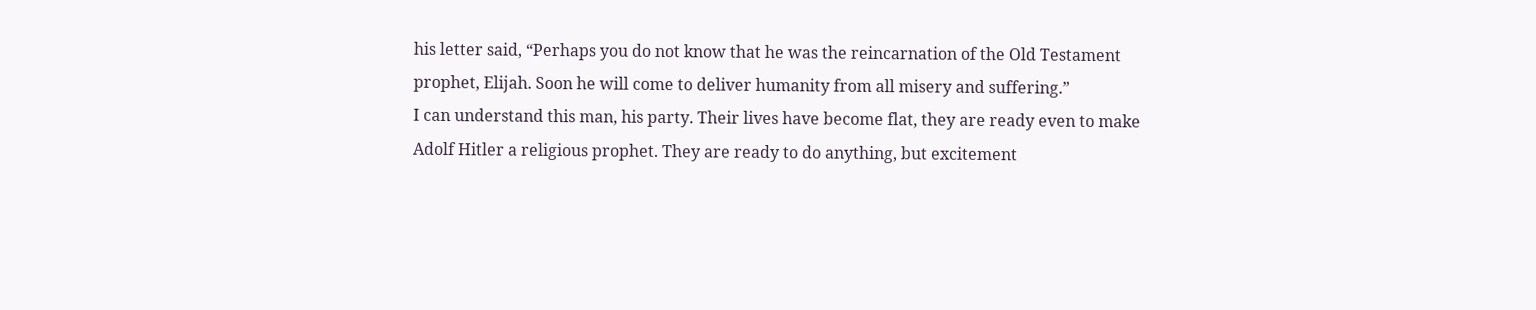his letter said, “Perhaps you do not know that he was the reincarnation of the Old Testament prophet, Elijah. Soon he will come to deliver humanity from all misery and suffering.”
I can understand this man, his party. Their lives have become flat, they are ready even to make Adolf Hitler a religious prophet. They are ready to do anything, but excitement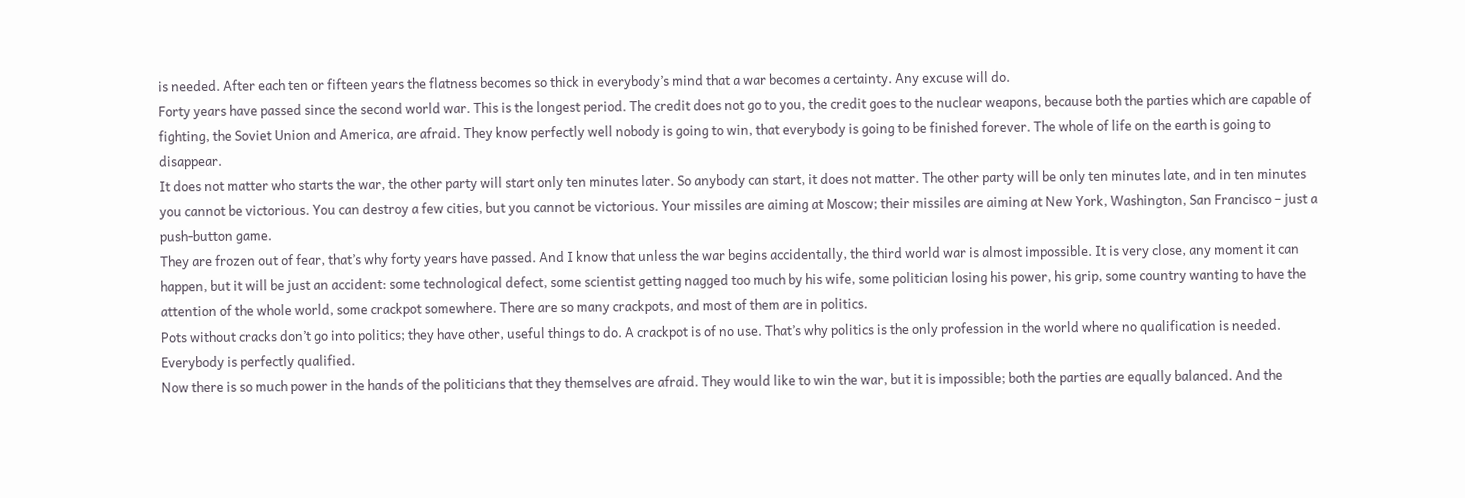is needed. After each ten or fifteen years the flatness becomes so thick in everybody’s mind that a war becomes a certainty. Any excuse will do.
Forty years have passed since the second world war. This is the longest period. The credit does not go to you, the credit goes to the nuclear weapons, because both the parties which are capable of fighting, the Soviet Union and America, are afraid. They know perfectly well nobody is going to win, that everybody is going to be finished forever. The whole of life on the earth is going to disappear.
It does not matter who starts the war, the other party will start only ten minutes later. So anybody can start, it does not matter. The other party will be only ten minutes late, and in ten minutes you cannot be victorious. You can destroy a few cities, but you cannot be victorious. Your missiles are aiming at Moscow; their missiles are aiming at New York, Washington, San Francisco – just a push-button game.
They are frozen out of fear, that’s why forty years have passed. And I know that unless the war begins accidentally, the third world war is almost impossible. It is very close, any moment it can happen, but it will be just an accident: some technological defect, some scientist getting nagged too much by his wife, some politician losing his power, his grip, some country wanting to have the attention of the whole world, some crackpot somewhere. There are so many crackpots, and most of them are in politics.
Pots without cracks don’t go into politics; they have other, useful things to do. A crackpot is of no use. That’s why politics is the only profession in the world where no qualification is needed. Everybody is perfectly qualified.
Now there is so much power in the hands of the politicians that they themselves are afraid. They would like to win the war, but it is impossible; both the parties are equally balanced. And the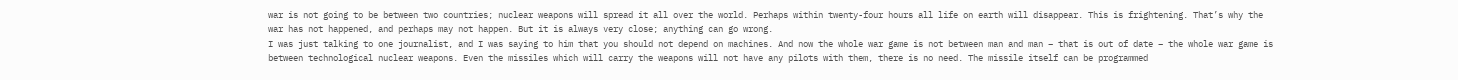war is not going to be between two countries; nuclear weapons will spread it all over the world. Perhaps within twenty-four hours all life on earth will disappear. This is frightening. That’s why the war has not happened, and perhaps may not happen. But it is always very close; anything can go wrong.
I was just talking to one journalist, and I was saying to him that you should not depend on machines. And now the whole war game is not between man and man – that is out of date – the whole war game is between technological nuclear weapons. Even the missiles which will carry the weapons will not have any pilots with them, there is no need. The missile itself can be programmed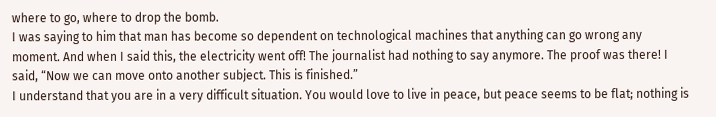where to go, where to drop the bomb.
I was saying to him that man has become so dependent on technological machines that anything can go wrong any moment. And when I said this, the electricity went off! The journalist had nothing to say anymore. The proof was there! I said, “Now we can move onto another subject. This is finished.”
I understand that you are in a very difficult situation. You would love to live in peace, but peace seems to be flat; nothing is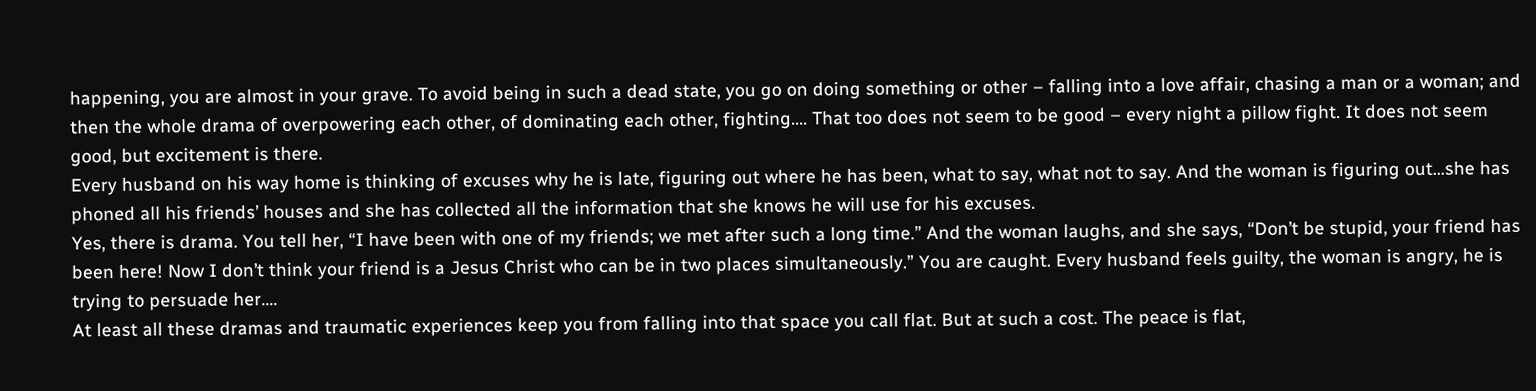happening, you are almost in your grave. To avoid being in such a dead state, you go on doing something or other – falling into a love affair, chasing a man or a woman; and then the whole drama of overpowering each other, of dominating each other, fighting…. That too does not seem to be good – every night a pillow fight. It does not seem good, but excitement is there.
Every husband on his way home is thinking of excuses why he is late, figuring out where he has been, what to say, what not to say. And the woman is figuring out…she has phoned all his friends’ houses and she has collected all the information that she knows he will use for his excuses.
Yes, there is drama. You tell her, “I have been with one of my friends; we met after such a long time.” And the woman laughs, and she says, “Don’t be stupid, your friend has been here! Now I don’t think your friend is a Jesus Christ who can be in two places simultaneously.” You are caught. Every husband feels guilty, the woman is angry, he is trying to persuade her….
At least all these dramas and traumatic experiences keep you from falling into that space you call flat. But at such a cost. The peace is flat,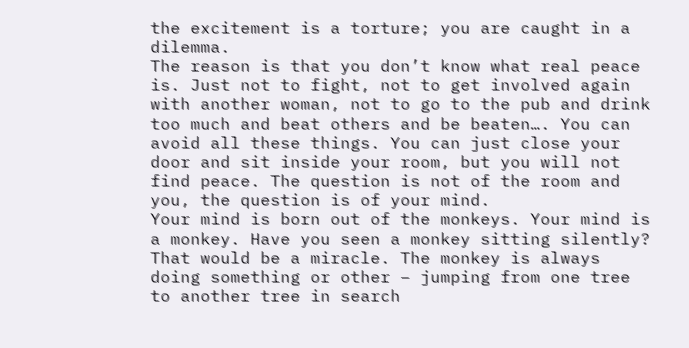the excitement is a torture; you are caught in a dilemma.
The reason is that you don’t know what real peace is. Just not to fight, not to get involved again with another woman, not to go to the pub and drink too much and beat others and be beaten…. You can avoid all these things. You can just close your door and sit inside your room, but you will not find peace. The question is not of the room and you, the question is of your mind.
Your mind is born out of the monkeys. Your mind is a monkey. Have you seen a monkey sitting silently? That would be a miracle. The monkey is always doing something or other – jumping from one tree to another tree in search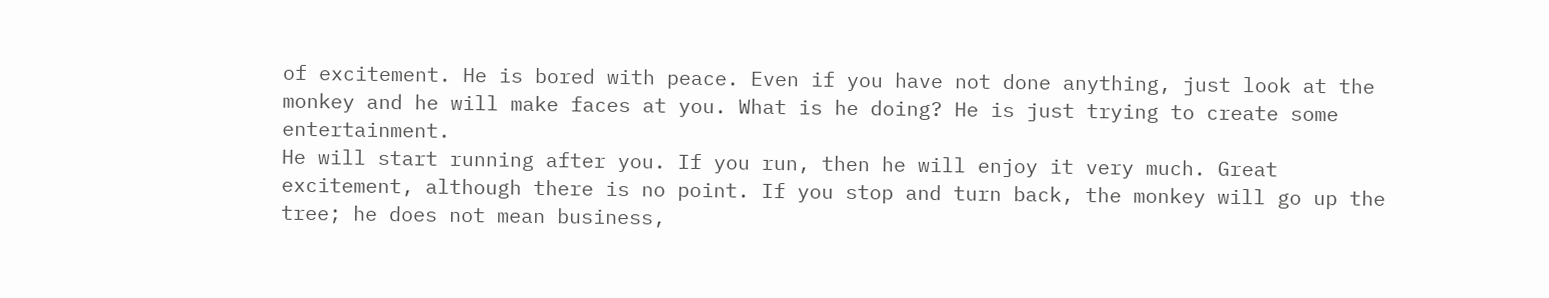of excitement. He is bored with peace. Even if you have not done anything, just look at the monkey and he will make faces at you. What is he doing? He is just trying to create some entertainment.
He will start running after you. If you run, then he will enjoy it very much. Great excitement, although there is no point. If you stop and turn back, the monkey will go up the tree; he does not mean business,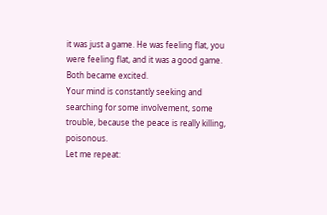it was just a game. He was feeling flat, you were feeling flat, and it was a good game. Both became excited.
Your mind is constantly seeking and searching for some involvement, some trouble, because the peace is really killing, poisonous.
Let me repeat: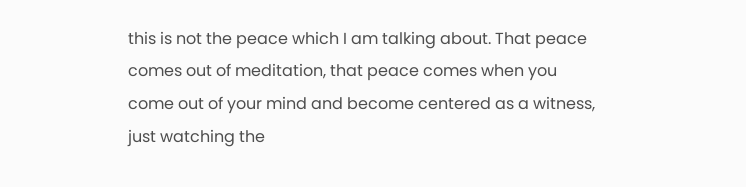this is not the peace which I am talking about. That peace comes out of meditation, that peace comes when you come out of your mind and become centered as a witness, just watching the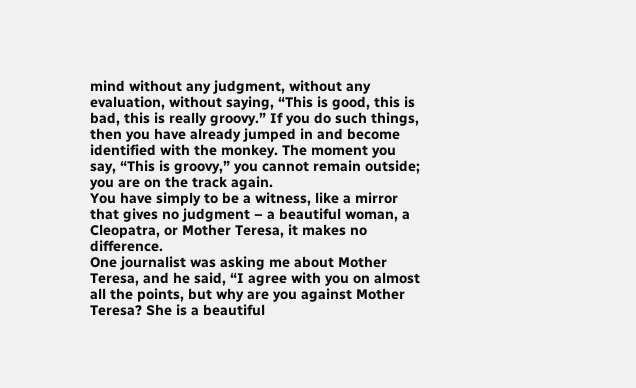mind without any judgment, without any evaluation, without saying, “This is good, this is bad, this is really groovy.” If you do such things, then you have already jumped in and become identified with the monkey. The moment you say, “This is groovy,” you cannot remain outside; you are on the track again.
You have simply to be a witness, like a mirror that gives no judgment – a beautiful woman, a Cleopatra, or Mother Teresa, it makes no difference.
One journalist was asking me about Mother Teresa, and he said, “I agree with you on almost all the points, but why are you against Mother Teresa? She is a beautiful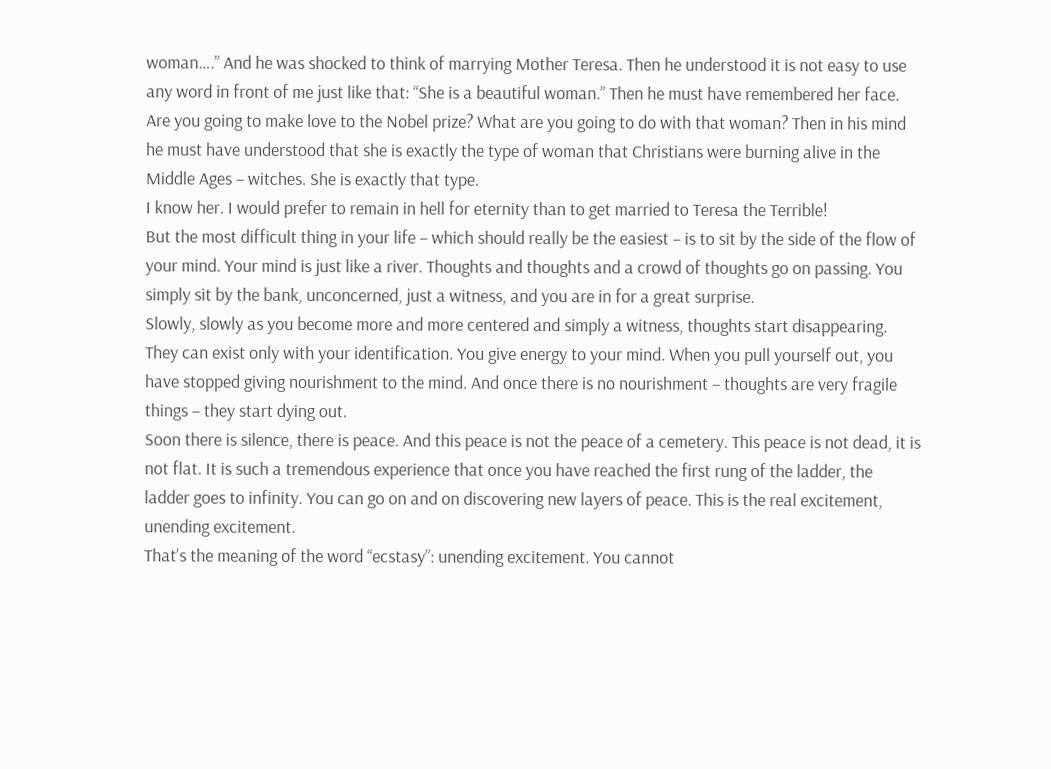woman….” And he was shocked to think of marrying Mother Teresa. Then he understood it is not easy to use any word in front of me just like that: “She is a beautiful woman.” Then he must have remembered her face. Are you going to make love to the Nobel prize? What are you going to do with that woman? Then in his mind he must have understood that she is exactly the type of woman that Christians were burning alive in the Middle Ages – witches. She is exactly that type.
I know her. I would prefer to remain in hell for eternity than to get married to Teresa the Terrible!
But the most difficult thing in your life – which should really be the easiest – is to sit by the side of the flow of your mind. Your mind is just like a river. Thoughts and thoughts and a crowd of thoughts go on passing. You simply sit by the bank, unconcerned, just a witness, and you are in for a great surprise.
Slowly, slowly as you become more and more centered and simply a witness, thoughts start disappearing. They can exist only with your identification. You give energy to your mind. When you pull yourself out, you have stopped giving nourishment to the mind. And once there is no nourishment – thoughts are very fragile things – they start dying out.
Soon there is silence, there is peace. And this peace is not the peace of a cemetery. This peace is not dead, it is not flat. It is such a tremendous experience that once you have reached the first rung of the ladder, the ladder goes to infinity. You can go on and on discovering new layers of peace. This is the real excitement, unending excitement.
That’s the meaning of the word “ecstasy”: unending excitement. You cannot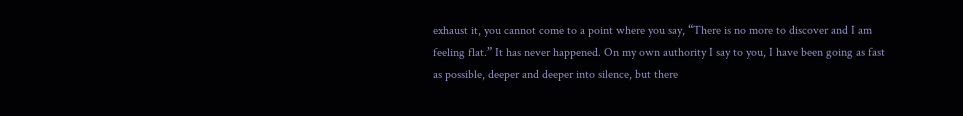exhaust it, you cannot come to a point where you say, “There is no more to discover and I am feeling flat.” It has never happened. On my own authority I say to you, I have been going as fast as possible, deeper and deeper into silence, but there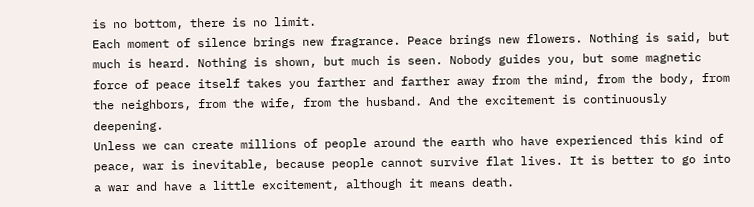is no bottom, there is no limit.
Each moment of silence brings new fragrance. Peace brings new flowers. Nothing is said, but much is heard. Nothing is shown, but much is seen. Nobody guides you, but some magnetic force of peace itself takes you farther and farther away from the mind, from the body, from the neighbors, from the wife, from the husband. And the excitement is continuously deepening.
Unless we can create millions of people around the earth who have experienced this kind of peace, war is inevitable, because people cannot survive flat lives. It is better to go into a war and have a little excitement, although it means death.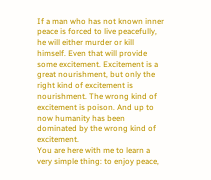If a man who has not known inner peace is forced to live peacefully, he will either murder or kill himself. Even that will provide some excitement. Excitement is a great nourishment, but only the right kind of excitement is nourishment. The wrong kind of excitement is poison. And up to now humanity has been dominated by the wrong kind of excitement.
You are here with me to learn a very simple thing: to enjoy peace,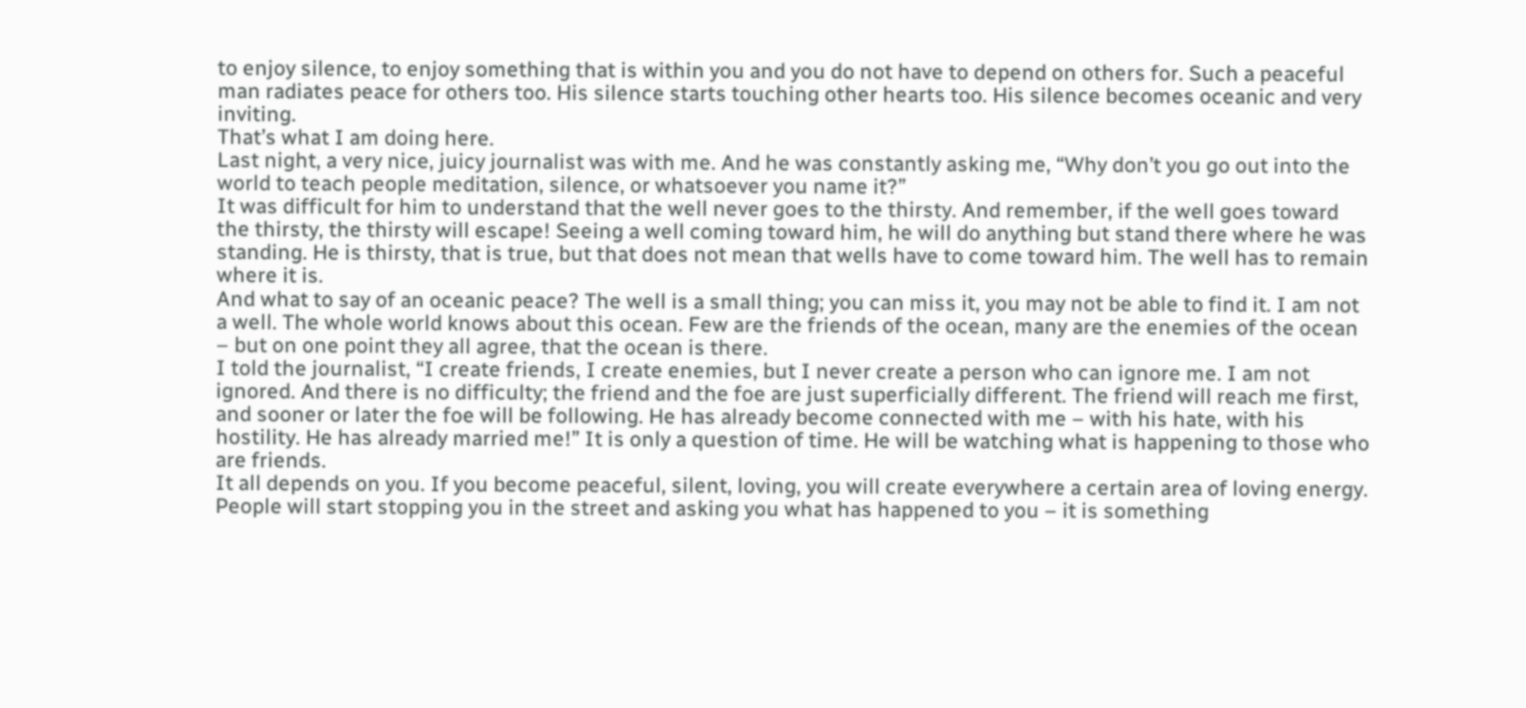to enjoy silence, to enjoy something that is within you and you do not have to depend on others for. Such a peaceful man radiates peace for others too. His silence starts touching other hearts too. His silence becomes oceanic and very inviting.
That’s what I am doing here.
Last night, a very nice, juicy journalist was with me. And he was constantly asking me, “Why don’t you go out into the world to teach people meditation, silence, or whatsoever you name it?”
It was difficult for him to understand that the well never goes to the thirsty. And remember, if the well goes toward the thirsty, the thirsty will escape! Seeing a well coming toward him, he will do anything but stand there where he was standing. He is thirsty, that is true, but that does not mean that wells have to come toward him. The well has to remain where it is.
And what to say of an oceanic peace? The well is a small thing; you can miss it, you may not be able to find it. I am not a well. The whole world knows about this ocean. Few are the friends of the ocean, many are the enemies of the ocean – but on one point they all agree, that the ocean is there.
I told the journalist, “I create friends, I create enemies, but I never create a person who can ignore me. I am not ignored. And there is no difficulty; the friend and the foe are just superficially different. The friend will reach me first, and sooner or later the foe will be following. He has already become connected with me – with his hate, with his hostility. He has already married me!” It is only a question of time. He will be watching what is happening to those who are friends.
It all depends on you. If you become peaceful, silent, loving, you will create everywhere a certain area of loving energy. People will start stopping you in the street and asking you what has happened to you – it is something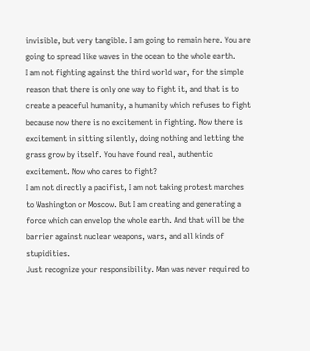invisible, but very tangible. I am going to remain here. You are going to spread like waves in the ocean to the whole earth.
I am not fighting against the third world war, for the simple reason that there is only one way to fight it, and that is to create a peaceful humanity, a humanity which refuses to fight because now there is no excitement in fighting. Now there is excitement in sitting silently, doing nothing and letting the grass grow by itself. You have found real, authentic excitement. Now who cares to fight?
I am not directly a pacifist, I am not taking protest marches to Washington or Moscow. But I am creating and generating a force which can envelop the whole earth. And that will be the barrier against nuclear weapons, wars, and all kinds of stupidities.
Just recognize your responsibility. Man was never required to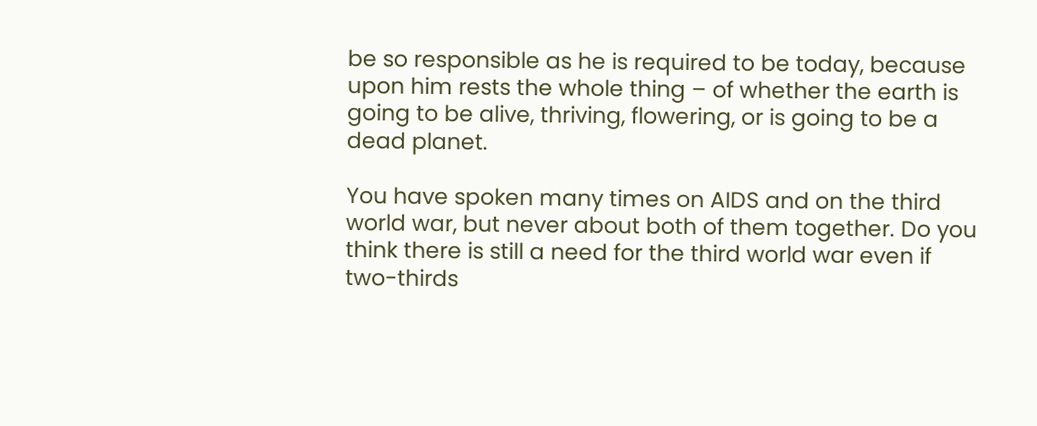be so responsible as he is required to be today, because upon him rests the whole thing – of whether the earth is going to be alive, thriving, flowering, or is going to be a dead planet.

You have spoken many times on AIDS and on the third world war, but never about both of them together. Do you think there is still a need for the third world war even if two-thirds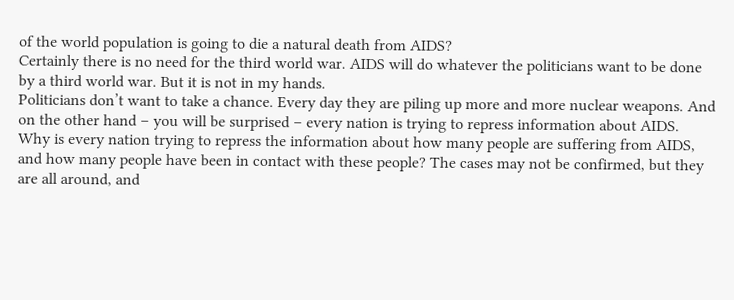of the world population is going to die a natural death from AIDS?
Certainly there is no need for the third world war. AIDS will do whatever the politicians want to be done by a third world war. But it is not in my hands.
Politicians don’t want to take a chance. Every day they are piling up more and more nuclear weapons. And on the other hand – you will be surprised – every nation is trying to repress information about AIDS.
Why is every nation trying to repress the information about how many people are suffering from AIDS, and how many people have been in contact with these people? The cases may not be confirmed, but they are all around, and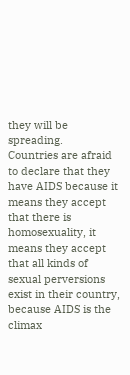they will be spreading.
Countries are afraid to declare that they have AIDS because it means they accept that there is homosexuality, it means they accept that all kinds of sexual perversions exist in their country, because AIDS is the climax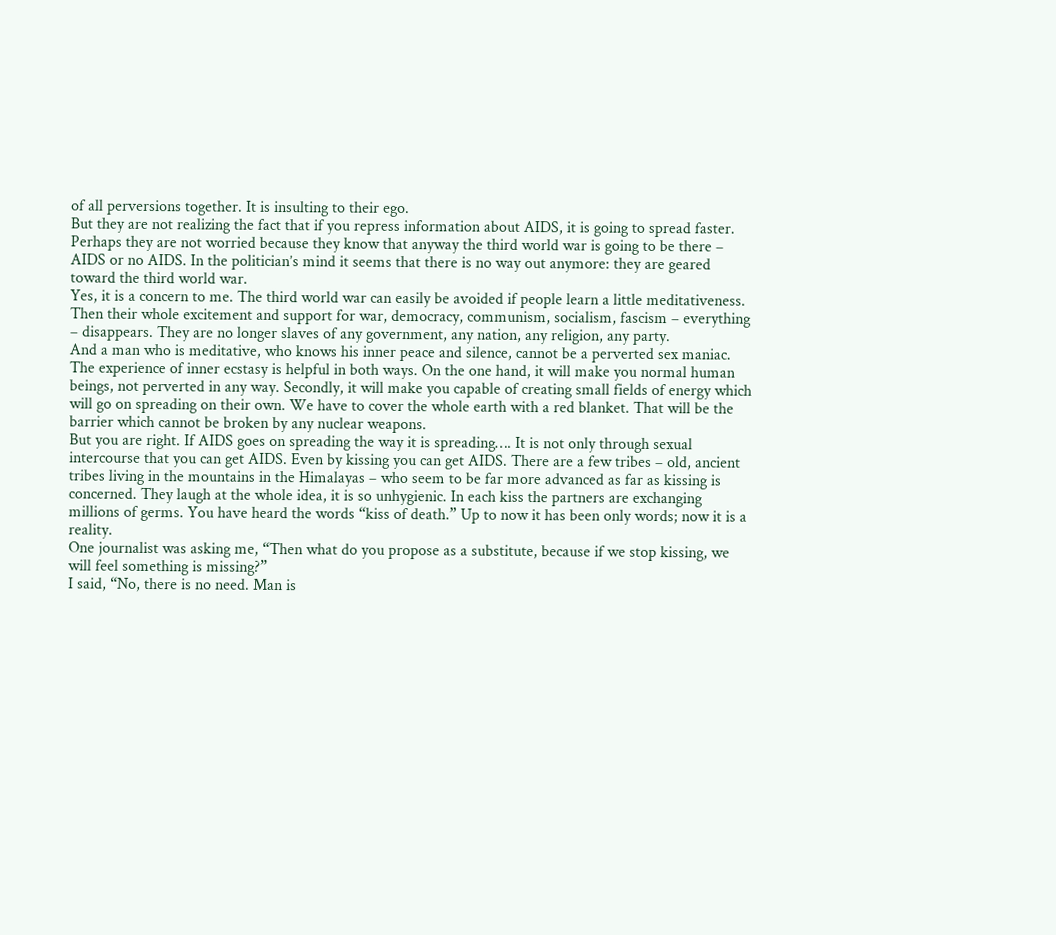of all perversions together. It is insulting to their ego.
But they are not realizing the fact that if you repress information about AIDS, it is going to spread faster. Perhaps they are not worried because they know that anyway the third world war is going to be there – AIDS or no AIDS. In the politician’s mind it seems that there is no way out anymore: they are geared toward the third world war.
Yes, it is a concern to me. The third world war can easily be avoided if people learn a little meditativeness. Then their whole excitement and support for war, democracy, communism, socialism, fascism – everything – disappears. They are no longer slaves of any government, any nation, any religion, any party.
And a man who is meditative, who knows his inner peace and silence, cannot be a perverted sex maniac. The experience of inner ecstasy is helpful in both ways. On the one hand, it will make you normal human beings, not perverted in any way. Secondly, it will make you capable of creating small fields of energy which will go on spreading on their own. We have to cover the whole earth with a red blanket. That will be the barrier which cannot be broken by any nuclear weapons.
But you are right. If AIDS goes on spreading the way it is spreading…. It is not only through sexual intercourse that you can get AIDS. Even by kissing you can get AIDS. There are a few tribes – old, ancient tribes living in the mountains in the Himalayas – who seem to be far more advanced as far as kissing is concerned. They laugh at the whole idea, it is so unhygienic. In each kiss the partners are exchanging millions of germs. You have heard the words “kiss of death.” Up to now it has been only words; now it is a reality.
One journalist was asking me, “Then what do you propose as a substitute, because if we stop kissing, we will feel something is missing?”
I said, “No, there is no need. Man is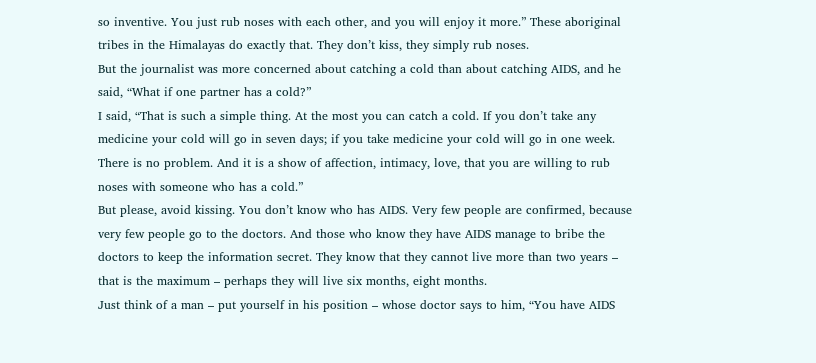so inventive. You just rub noses with each other, and you will enjoy it more.” These aboriginal tribes in the Himalayas do exactly that. They don’t kiss, they simply rub noses.
But the journalist was more concerned about catching a cold than about catching AIDS, and he said, “What if one partner has a cold?”
I said, “That is such a simple thing. At the most you can catch a cold. If you don’t take any medicine your cold will go in seven days; if you take medicine your cold will go in one week. There is no problem. And it is a show of affection, intimacy, love, that you are willing to rub noses with someone who has a cold.”
But please, avoid kissing. You don’t know who has AIDS. Very few people are confirmed, because very few people go to the doctors. And those who know they have AIDS manage to bribe the doctors to keep the information secret. They know that they cannot live more than two years – that is the maximum – perhaps they will live six months, eight months.
Just think of a man – put yourself in his position – whose doctor says to him, “You have AIDS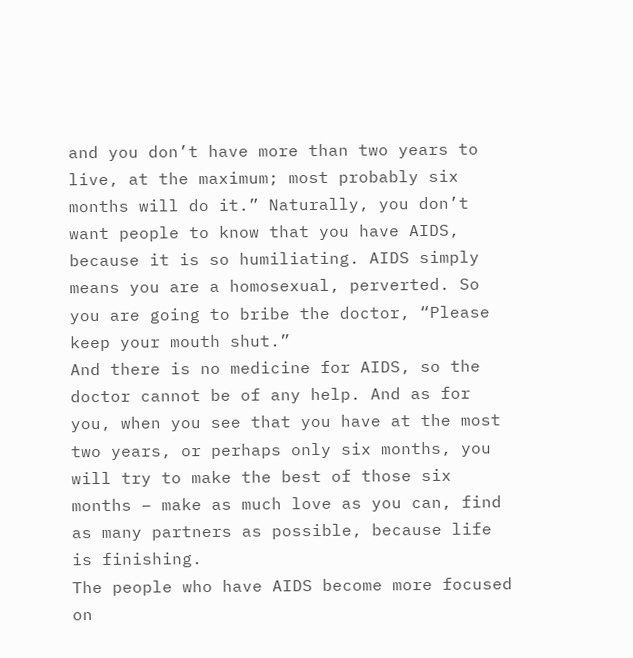and you don’t have more than two years to live, at the maximum; most probably six months will do it.” Naturally, you don’t want people to know that you have AIDS, because it is so humiliating. AIDS simply means you are a homosexual, perverted. So you are going to bribe the doctor, “Please keep your mouth shut.”
And there is no medicine for AIDS, so the doctor cannot be of any help. And as for you, when you see that you have at the most two years, or perhaps only six months, you will try to make the best of those six months – make as much love as you can, find as many partners as possible, because life is finishing.
The people who have AIDS become more focused on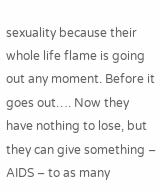sexuality because their whole life flame is going out any moment. Before it goes out…. Now they have nothing to lose, but they can give something – AIDS – to as many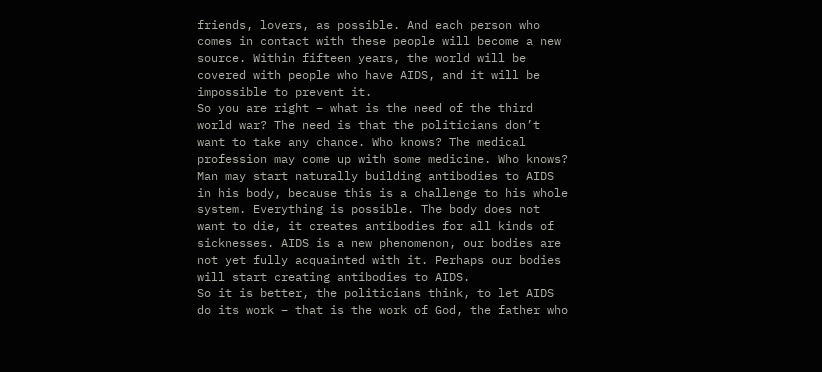friends, lovers, as possible. And each person who comes in contact with these people will become a new source. Within fifteen years, the world will be covered with people who have AIDS, and it will be impossible to prevent it.
So you are right – what is the need of the third world war? The need is that the politicians don’t want to take any chance. Who knows? The medical profession may come up with some medicine. Who knows? Man may start naturally building antibodies to AIDS in his body, because this is a challenge to his whole system. Everything is possible. The body does not want to die, it creates antibodies for all kinds of sicknesses. AIDS is a new phenomenon, our bodies are not yet fully acquainted with it. Perhaps our bodies will start creating antibodies to AIDS.
So it is better, the politicians think, to let AIDS do its work – that is the work of God, the father who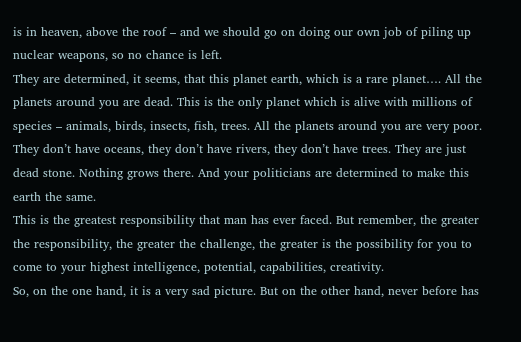is in heaven, above the roof – and we should go on doing our own job of piling up nuclear weapons, so no chance is left.
They are determined, it seems, that this planet earth, which is a rare planet…. All the planets around you are dead. This is the only planet which is alive with millions of species – animals, birds, insects, fish, trees. All the planets around you are very poor. They don’t have oceans, they don’t have rivers, they don’t have trees. They are just dead stone. Nothing grows there. And your politicians are determined to make this earth the same.
This is the greatest responsibility that man has ever faced. But remember, the greater the responsibility, the greater the challenge, the greater is the possibility for you to come to your highest intelligence, potential, capabilities, creativity.
So, on the one hand, it is a very sad picture. But on the other hand, never before has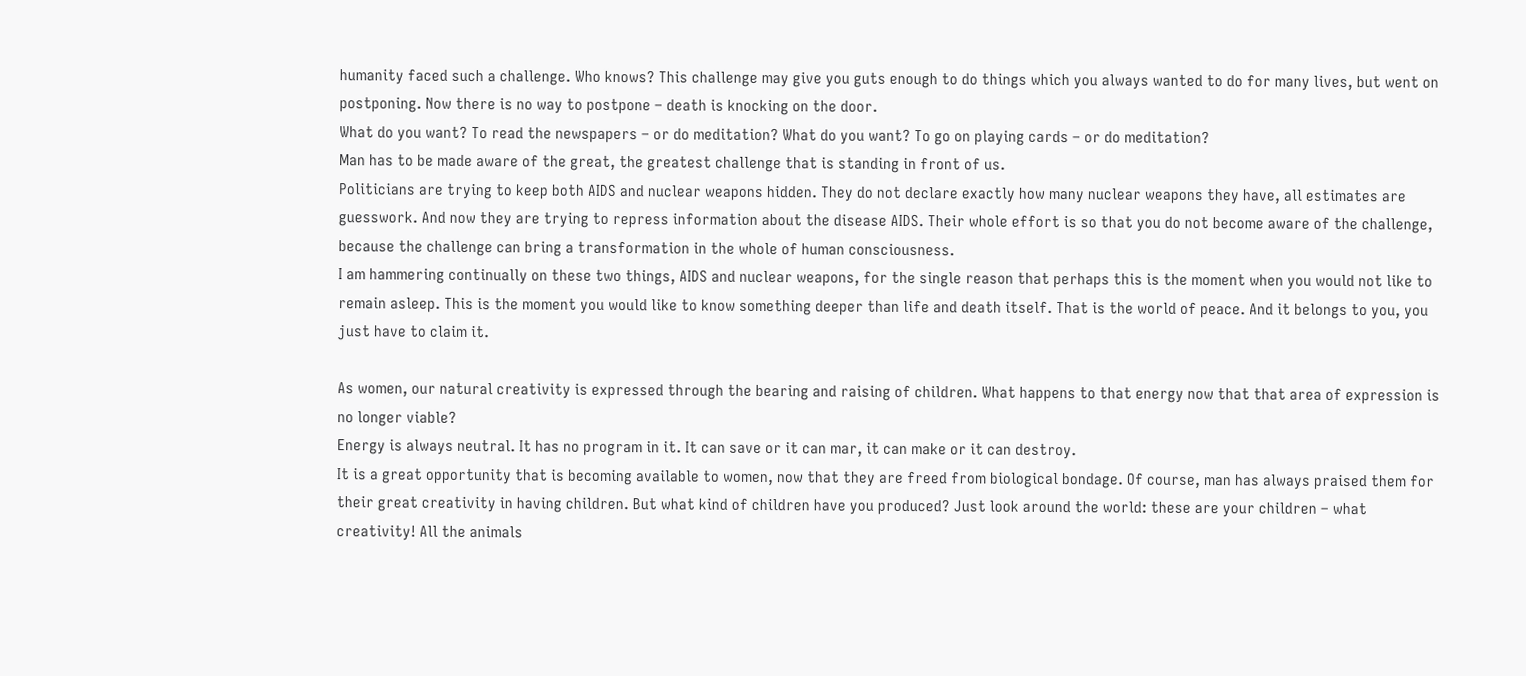humanity faced such a challenge. Who knows? This challenge may give you guts enough to do things which you always wanted to do for many lives, but went on postponing. Now there is no way to postpone – death is knocking on the door.
What do you want? To read the newspapers – or do meditation? What do you want? To go on playing cards – or do meditation?
Man has to be made aware of the great, the greatest challenge that is standing in front of us.
Politicians are trying to keep both AIDS and nuclear weapons hidden. They do not declare exactly how many nuclear weapons they have, all estimates are guesswork. And now they are trying to repress information about the disease AIDS. Their whole effort is so that you do not become aware of the challenge, because the challenge can bring a transformation in the whole of human consciousness.
I am hammering continually on these two things, AIDS and nuclear weapons, for the single reason that perhaps this is the moment when you would not like to remain asleep. This is the moment you would like to know something deeper than life and death itself. That is the world of peace. And it belongs to you, you just have to claim it.

As women, our natural creativity is expressed through the bearing and raising of children. What happens to that energy now that that area of expression is no longer viable?
Energy is always neutral. It has no program in it. It can save or it can mar, it can make or it can destroy.
It is a great opportunity that is becoming available to women, now that they are freed from biological bondage. Of course, man has always praised them for their great creativity in having children. But what kind of children have you produced? Just look around the world: these are your children – what creativity! All the animals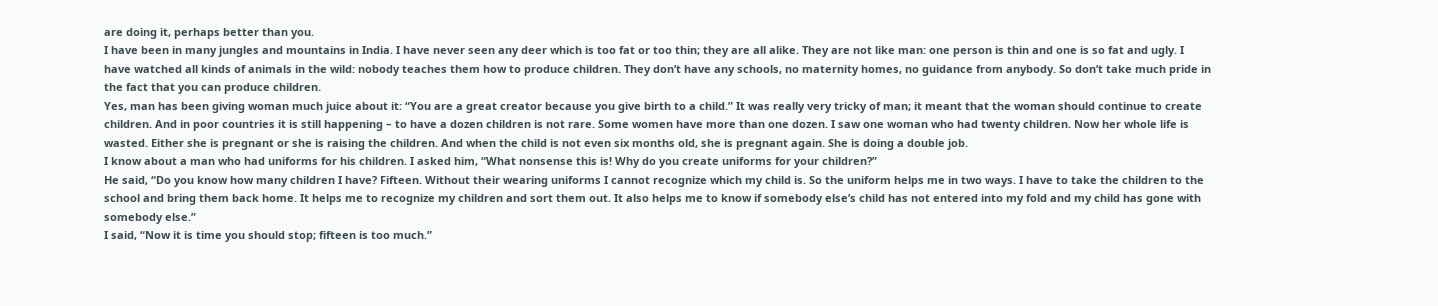are doing it, perhaps better than you.
I have been in many jungles and mountains in India. I have never seen any deer which is too fat or too thin; they are all alike. They are not like man: one person is thin and one is so fat and ugly. I have watched all kinds of animals in the wild: nobody teaches them how to produce children. They don’t have any schools, no maternity homes, no guidance from anybody. So don’t take much pride in the fact that you can produce children.
Yes, man has been giving woman much juice about it: “You are a great creator because you give birth to a child.” It was really very tricky of man; it meant that the woman should continue to create children. And in poor countries it is still happening – to have a dozen children is not rare. Some women have more than one dozen. I saw one woman who had twenty children. Now her whole life is wasted. Either she is pregnant or she is raising the children. And when the child is not even six months old, she is pregnant again. She is doing a double job.
I know about a man who had uniforms for his children. I asked him, “What nonsense this is! Why do you create uniforms for your children?”
He said, “Do you know how many children I have? Fifteen. Without their wearing uniforms I cannot recognize which my child is. So the uniform helps me in two ways. I have to take the children to the school and bring them back home. It helps me to recognize my children and sort them out. It also helps me to know if somebody else’s child has not entered into my fold and my child has gone with somebody else.”
I said, “Now it is time you should stop; fifteen is too much.”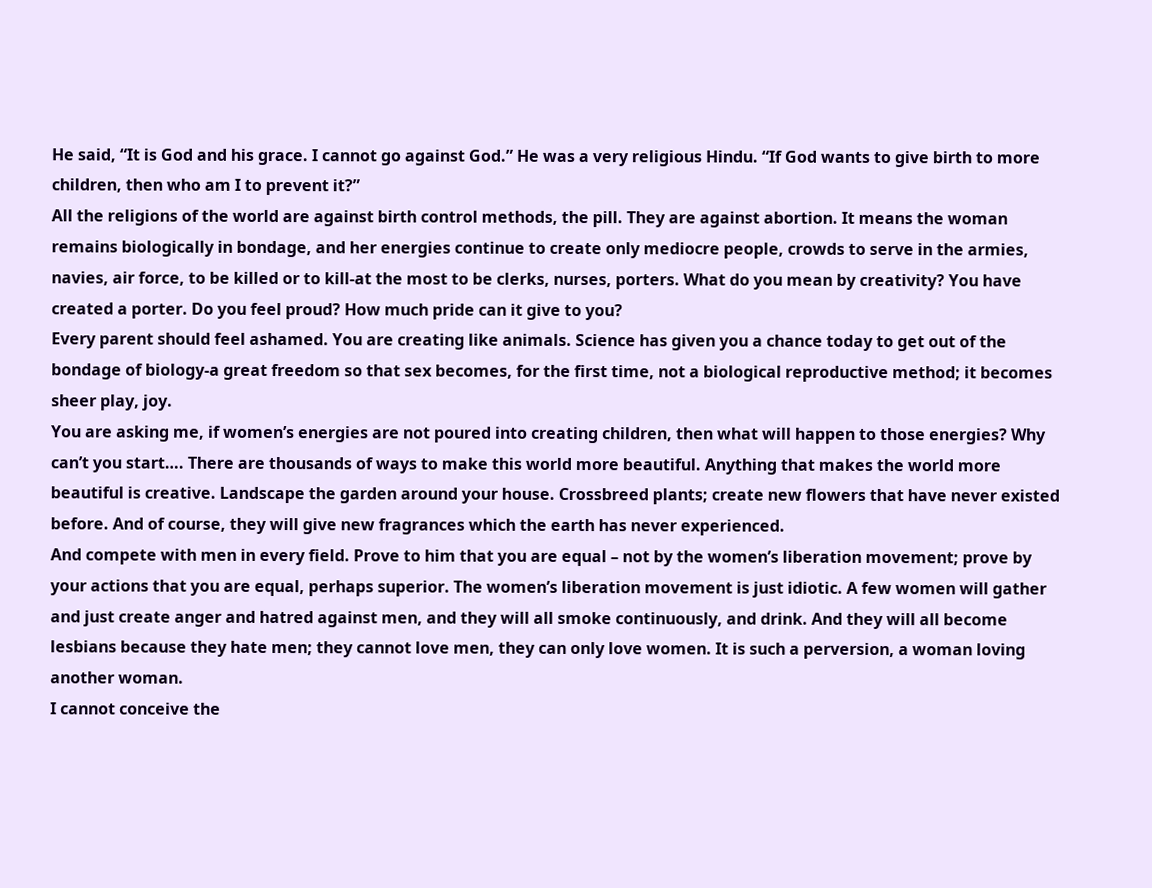He said, “It is God and his grace. I cannot go against God.” He was a very religious Hindu. “If God wants to give birth to more children, then who am I to prevent it?”
All the religions of the world are against birth control methods, the pill. They are against abortion. It means the woman remains biologically in bondage, and her energies continue to create only mediocre people, crowds to serve in the armies, navies, air force, to be killed or to kill-at the most to be clerks, nurses, porters. What do you mean by creativity? You have created a porter. Do you feel proud? How much pride can it give to you?
Every parent should feel ashamed. You are creating like animals. Science has given you a chance today to get out of the bondage of biology-a great freedom so that sex becomes, for the first time, not a biological reproductive method; it becomes sheer play, joy.
You are asking me, if women’s energies are not poured into creating children, then what will happen to those energies? Why can’t you start…. There are thousands of ways to make this world more beautiful. Anything that makes the world more beautiful is creative. Landscape the garden around your house. Crossbreed plants; create new flowers that have never existed before. And of course, they will give new fragrances which the earth has never experienced.
And compete with men in every field. Prove to him that you are equal – not by the women’s liberation movement; prove by your actions that you are equal, perhaps superior. The women’s liberation movement is just idiotic. A few women will gather and just create anger and hatred against men, and they will all smoke continuously, and drink. And they will all become lesbians because they hate men; they cannot love men, they can only love women. It is such a perversion, a woman loving another woman.
I cannot conceive the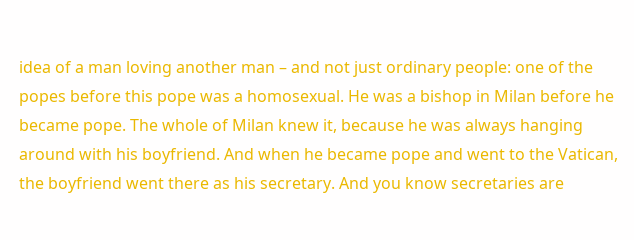idea of a man loving another man – and not just ordinary people: one of the popes before this pope was a homosexual. He was a bishop in Milan before he became pope. The whole of Milan knew it, because he was always hanging around with his boyfriend. And when he became pope and went to the Vatican, the boyfriend went there as his secretary. And you know secretaries are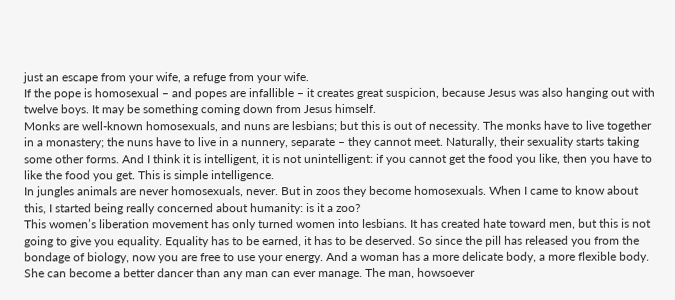just an escape from your wife, a refuge from your wife.
If the pope is homosexual – and popes are infallible – it creates great suspicion, because Jesus was also hanging out with twelve boys. It may be something coming down from Jesus himself.
Monks are well-known homosexuals, and nuns are lesbians; but this is out of necessity. The monks have to live together in a monastery; the nuns have to live in a nunnery, separate – they cannot meet. Naturally, their sexuality starts taking some other forms. And I think it is intelligent, it is not unintelligent: if you cannot get the food you like, then you have to like the food you get. This is simple intelligence.
In jungles animals are never homosexuals, never. But in zoos they become homosexuals. When I came to know about this, I started being really concerned about humanity: is it a zoo?
This women’s liberation movement has only turned women into lesbians. It has created hate toward men, but this is not going to give you equality. Equality has to be earned, it has to be deserved. So since the pill has released you from the bondage of biology, now you are free to use your energy. And a woman has a more delicate body, a more flexible body. She can become a better dancer than any man can ever manage. The man, howsoever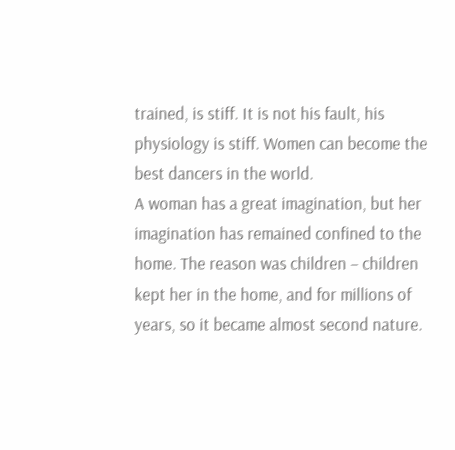trained, is stiff. It is not his fault, his physiology is stiff. Women can become the best dancers in the world.
A woman has a great imagination, but her imagination has remained confined to the home. The reason was children – children kept her in the home, and for millions of years, so it became almost second nature.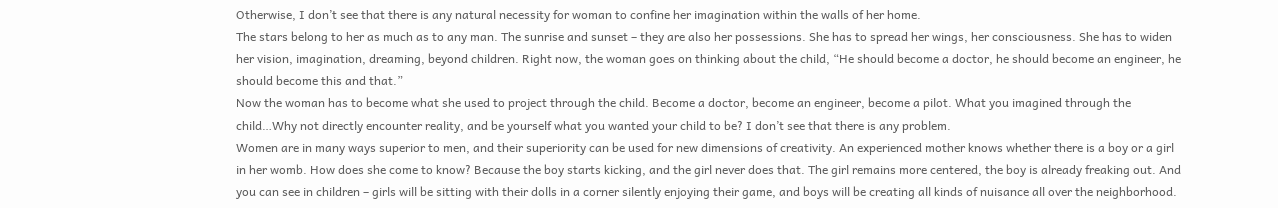Otherwise, I don’t see that there is any natural necessity for woman to confine her imagination within the walls of her home.
The stars belong to her as much as to any man. The sunrise and sunset – they are also her possessions. She has to spread her wings, her consciousness. She has to widen her vision, imagination, dreaming, beyond children. Right now, the woman goes on thinking about the child, “He should become a doctor, he should become an engineer, he should become this and that.”
Now the woman has to become what she used to project through the child. Become a doctor, become an engineer, become a pilot. What you imagined through the child…Why not directly encounter reality, and be yourself what you wanted your child to be? I don’t see that there is any problem.
Women are in many ways superior to men, and their superiority can be used for new dimensions of creativity. An experienced mother knows whether there is a boy or a girl in her womb. How does she come to know? Because the boy starts kicking, and the girl never does that. The girl remains more centered, the boy is already freaking out. And you can see in children – girls will be sitting with their dolls in a corner silently enjoying their game, and boys will be creating all kinds of nuisance all over the neighborhood.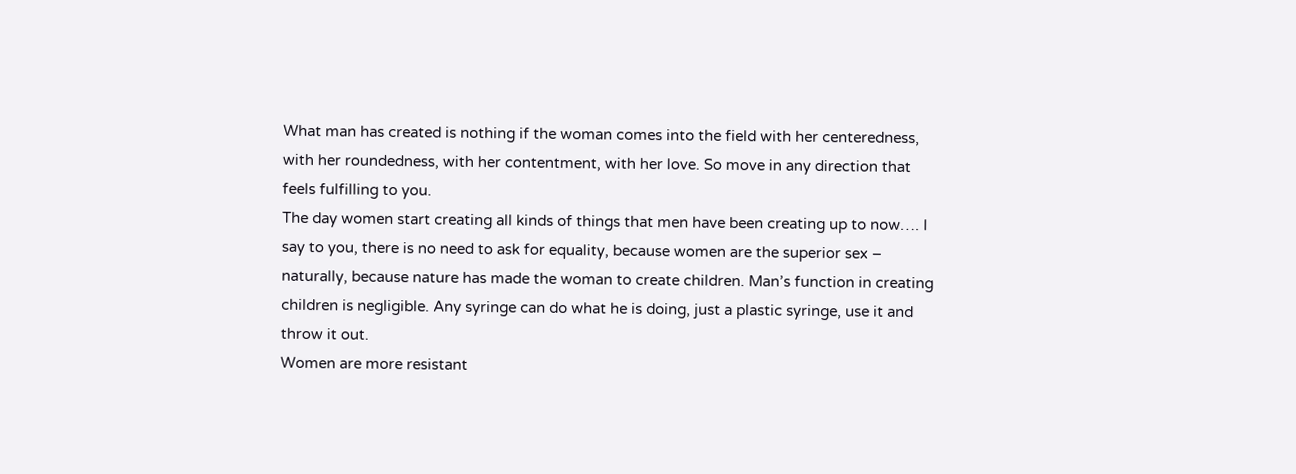What man has created is nothing if the woman comes into the field with her centeredness, with her roundedness, with her contentment, with her love. So move in any direction that feels fulfilling to you.
The day women start creating all kinds of things that men have been creating up to now…. I say to you, there is no need to ask for equality, because women are the superior sex – naturally, because nature has made the woman to create children. Man’s function in creating children is negligible. Any syringe can do what he is doing, just a plastic syringe, use it and throw it out.
Women are more resistant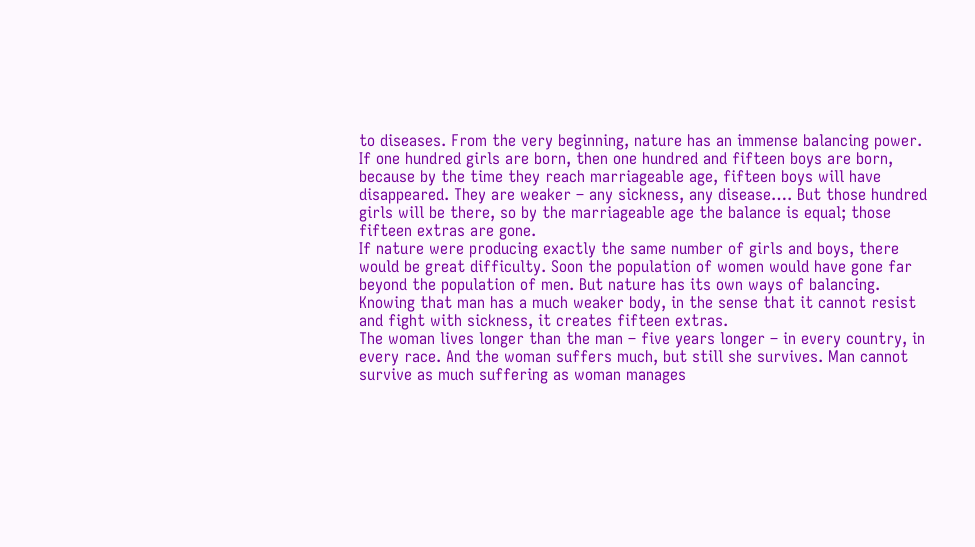to diseases. From the very beginning, nature has an immense balancing power. If one hundred girls are born, then one hundred and fifteen boys are born, because by the time they reach marriageable age, fifteen boys will have disappeared. They are weaker – any sickness, any disease…. But those hundred girls will be there, so by the marriageable age the balance is equal; those fifteen extras are gone.
If nature were producing exactly the same number of girls and boys, there would be great difficulty. Soon the population of women would have gone far beyond the population of men. But nature has its own ways of balancing. Knowing that man has a much weaker body, in the sense that it cannot resist and fight with sickness, it creates fifteen extras.
The woman lives longer than the man – five years longer – in every country, in every race. And the woman suffers much, but still she survives. Man cannot survive as much suffering as woman manages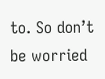to. So don’t be worried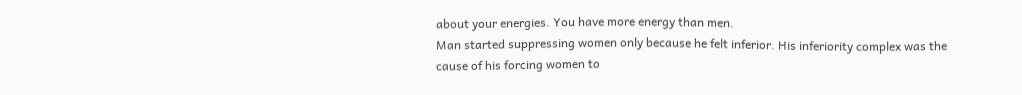about your energies. You have more energy than men.
Man started suppressing women only because he felt inferior. His inferiority complex was the cause of his forcing women to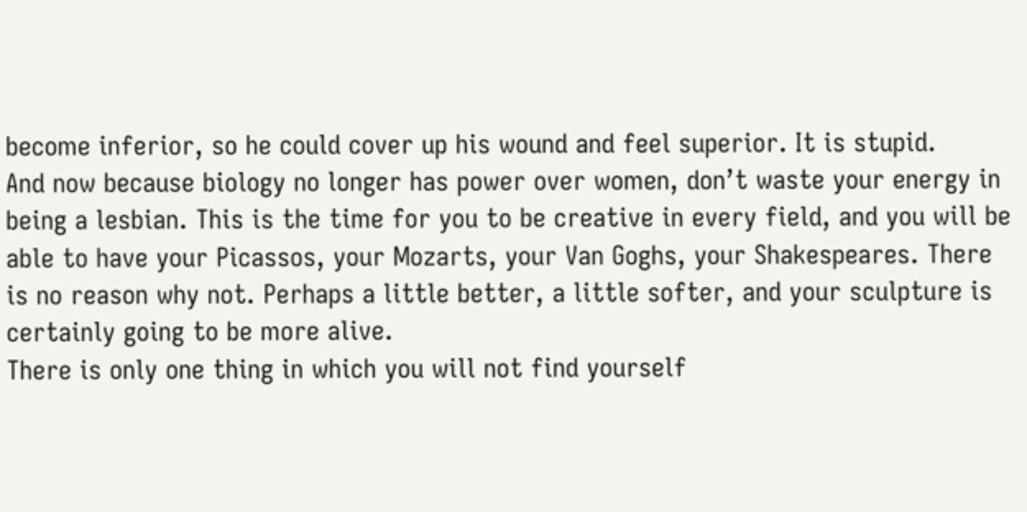become inferior, so he could cover up his wound and feel superior. It is stupid.
And now because biology no longer has power over women, don’t waste your energy in being a lesbian. This is the time for you to be creative in every field, and you will be able to have your Picassos, your Mozarts, your Van Goghs, your Shakespeares. There is no reason why not. Perhaps a little better, a little softer, and your sculpture is certainly going to be more alive.
There is only one thing in which you will not find yourself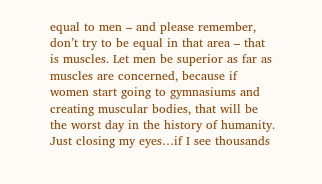equal to men – and please remember, don’t try to be equal in that area – that is muscles. Let men be superior as far as muscles are concerned, because if women start going to gymnasiums and creating muscular bodies, that will be the worst day in the history of humanity.
Just closing my eyes…if I see thousands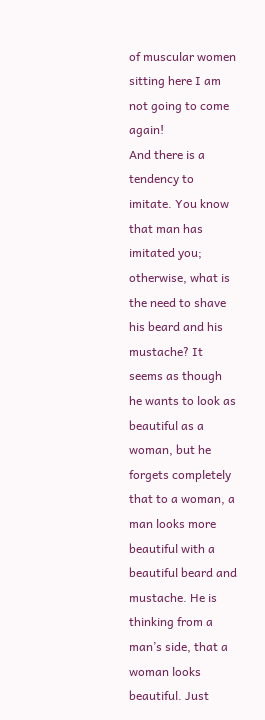of muscular women sitting here I am not going to come again!
And there is a tendency to imitate. You know that man has imitated you; otherwise, what is the need to shave his beard and his mustache? It seems as though he wants to look as beautiful as a woman, but he forgets completely that to a woman, a man looks more beautiful with a beautiful beard and mustache. He is thinking from a man’s side, that a woman looks beautiful. Just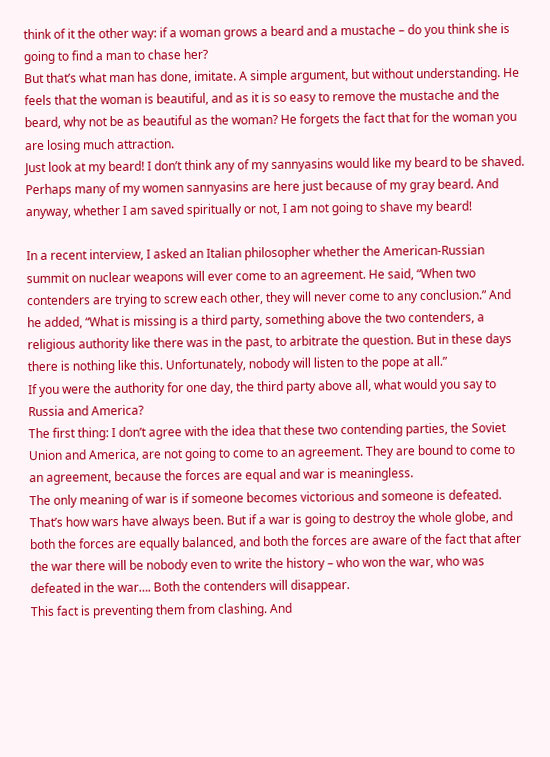think of it the other way: if a woman grows a beard and a mustache – do you think she is going to find a man to chase her?
But that’s what man has done, imitate. A simple argument, but without understanding. He feels that the woman is beautiful, and as it is so easy to remove the mustache and the beard, why not be as beautiful as the woman? He forgets the fact that for the woman you are losing much attraction.
Just look at my beard! I don’t think any of my sannyasins would like my beard to be shaved. Perhaps many of my women sannyasins are here just because of my gray beard. And anyway, whether I am saved spiritually or not, I am not going to shave my beard!

In a recent interview, I asked an Italian philosopher whether the American-Russian summit on nuclear weapons will ever come to an agreement. He said, “When two contenders are trying to screw each other, they will never come to any conclusion.” And he added, “What is missing is a third party, something above the two contenders, a religious authority like there was in the past, to arbitrate the question. But in these days there is nothing like this. Unfortunately, nobody will listen to the pope at all.”
If you were the authority for one day, the third party above all, what would you say to Russia and America?
The first thing: I don’t agree with the idea that these two contending parties, the Soviet Union and America, are not going to come to an agreement. They are bound to come to an agreement, because the forces are equal and war is meaningless.
The only meaning of war is if someone becomes victorious and someone is defeated. That’s how wars have always been. But if a war is going to destroy the whole globe, and both the forces are equally balanced, and both the forces are aware of the fact that after the war there will be nobody even to write the history – who won the war, who was defeated in the war…. Both the contenders will disappear.
This fact is preventing them from clashing. And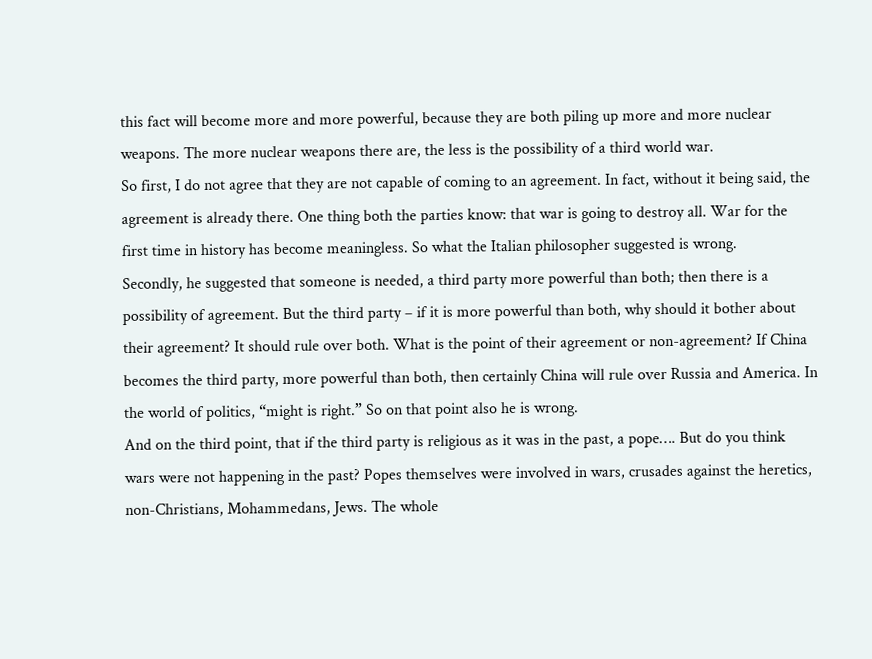this fact will become more and more powerful, because they are both piling up more and more nuclear weapons. The more nuclear weapons there are, the less is the possibility of a third world war.
So first, I do not agree that they are not capable of coming to an agreement. In fact, without it being said, the agreement is already there. One thing both the parties know: that war is going to destroy all. War for the first time in history has become meaningless. So what the Italian philosopher suggested is wrong.
Secondly, he suggested that someone is needed, a third party more powerful than both; then there is a possibility of agreement. But the third party – if it is more powerful than both, why should it bother about their agreement? It should rule over both. What is the point of their agreement or non-agreement? If China becomes the third party, more powerful than both, then certainly China will rule over Russia and America. In the world of politics, “might is right.” So on that point also he is wrong.
And on the third point, that if the third party is religious as it was in the past, a pope…. But do you think wars were not happening in the past? Popes themselves were involved in wars, crusades against the heretics, non-Christians, Mohammedans, Jews. The whole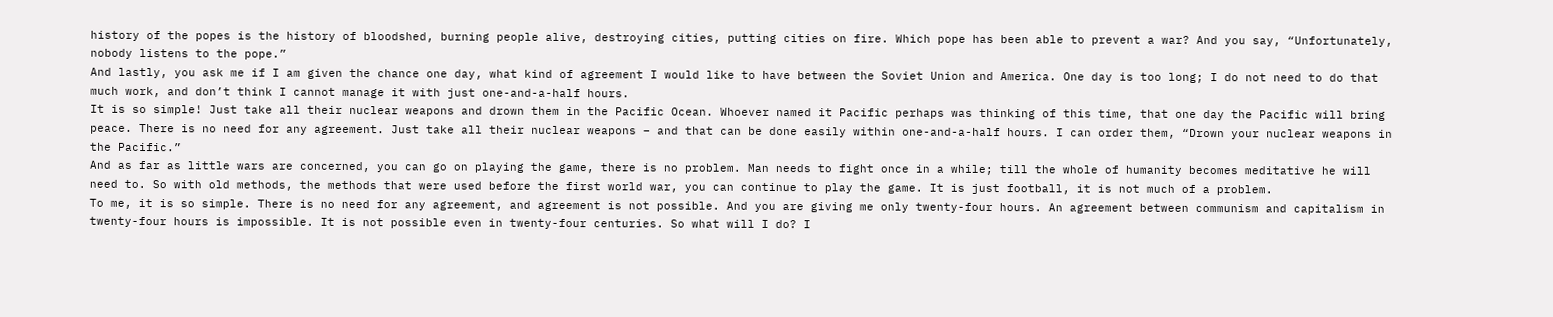history of the popes is the history of bloodshed, burning people alive, destroying cities, putting cities on fire. Which pope has been able to prevent a war? And you say, “Unfortunately, nobody listens to the pope.”
And lastly, you ask me if I am given the chance one day, what kind of agreement I would like to have between the Soviet Union and America. One day is too long; I do not need to do that much work, and don’t think I cannot manage it with just one-and-a-half hours.
It is so simple! Just take all their nuclear weapons and drown them in the Pacific Ocean. Whoever named it Pacific perhaps was thinking of this time, that one day the Pacific will bring peace. There is no need for any agreement. Just take all their nuclear weapons – and that can be done easily within one-and-a-half hours. I can order them, “Drown your nuclear weapons in the Pacific.”
And as far as little wars are concerned, you can go on playing the game, there is no problem. Man needs to fight once in a while; till the whole of humanity becomes meditative he will need to. So with old methods, the methods that were used before the first world war, you can continue to play the game. It is just football, it is not much of a problem.
To me, it is so simple. There is no need for any agreement, and agreement is not possible. And you are giving me only twenty-four hours. An agreement between communism and capitalism in twenty-four hours is impossible. It is not possible even in twenty-four centuries. So what will I do? I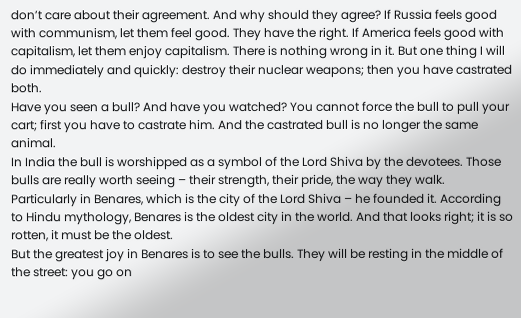don’t care about their agreement. And why should they agree? If Russia feels good with communism, let them feel good. They have the right. If America feels good with capitalism, let them enjoy capitalism. There is nothing wrong in it. But one thing I will do immediately and quickly: destroy their nuclear weapons; then you have castrated both.
Have you seen a bull? And have you watched? You cannot force the bull to pull your cart; first you have to castrate him. And the castrated bull is no longer the same animal.
In India the bull is worshipped as a symbol of the Lord Shiva by the devotees. Those bulls are really worth seeing – their strength, their pride, the way they walk. Particularly in Benares, which is the city of the Lord Shiva – he founded it. According to Hindu mythology, Benares is the oldest city in the world. And that looks right; it is so rotten, it must be the oldest.
But the greatest joy in Benares is to see the bulls. They will be resting in the middle of the street: you go on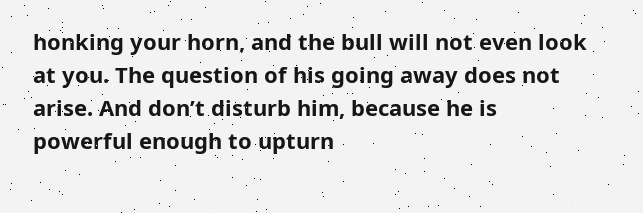honking your horn, and the bull will not even look at you. The question of his going away does not arise. And don’t disturb him, because he is powerful enough to upturn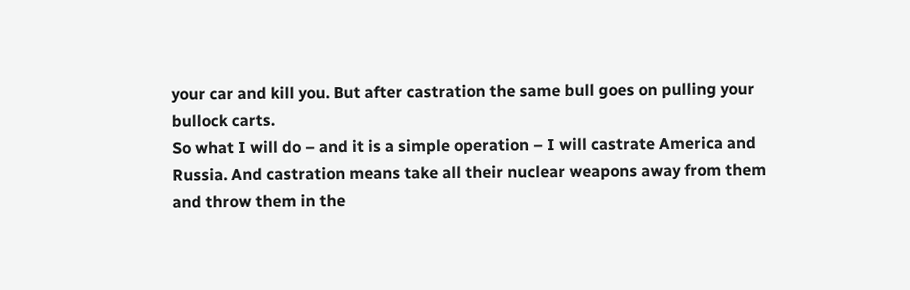your car and kill you. But after castration the same bull goes on pulling your bullock carts.
So what I will do – and it is a simple operation – I will castrate America and Russia. And castration means take all their nuclear weapons away from them and throw them in the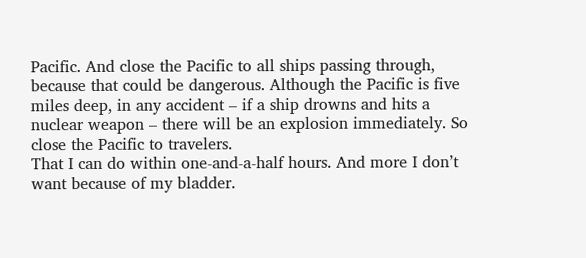Pacific. And close the Pacific to all ships passing through, because that could be dangerous. Although the Pacific is five miles deep, in any accident – if a ship drowns and hits a nuclear weapon – there will be an explosion immediately. So close the Pacific to travelers.
That I can do within one-and-a-half hours. And more I don’t want because of my bladder.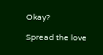Okay?

Spread the love